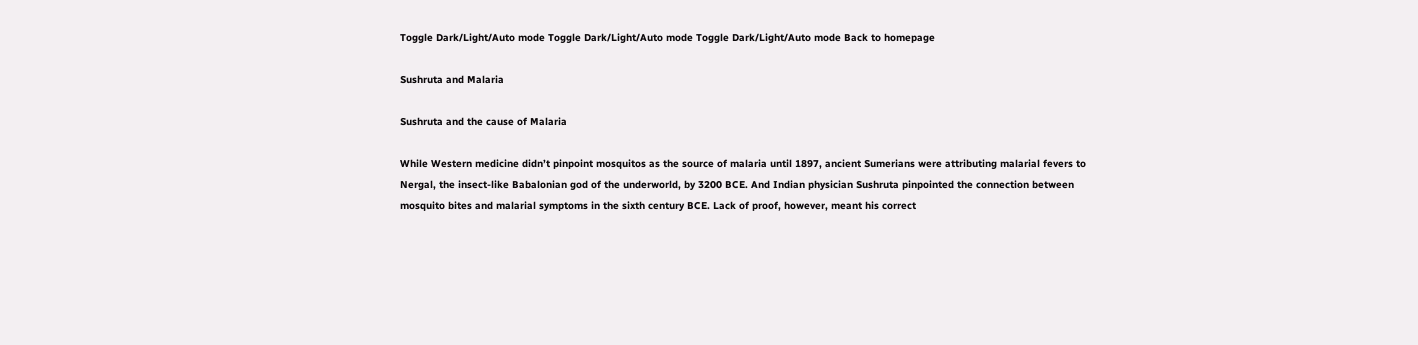Toggle Dark/Light/Auto mode Toggle Dark/Light/Auto mode Toggle Dark/Light/Auto mode Back to homepage

Sushruta and Malaria

Sushruta and the cause of Malaria

While Western medicine didn’t pinpoint mosquitos as the source of malaria until 1897, ancient Sumerians were attributing malarial fevers to Nergal, the insect-like Babalonian god of the underworld, by 3200 BCE. And Indian physician Sushruta pinpointed the connection between mosquito bites and malarial symptoms in the sixth century BCE. Lack of proof, however, meant his correct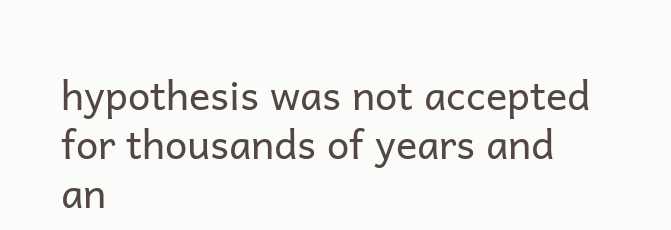hypothesis was not accepted for thousands of years and an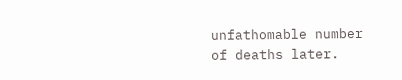unfathomable number of deaths later.